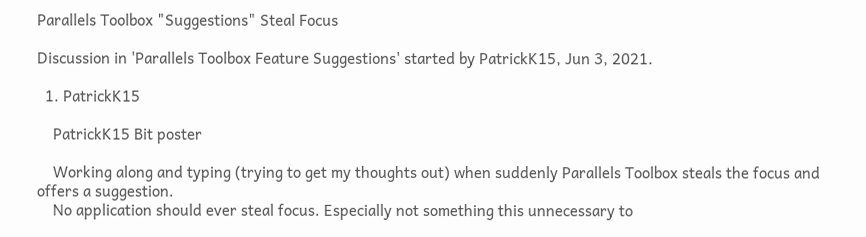Parallels Toolbox "Suggestions" Steal Focus

Discussion in 'Parallels Toolbox Feature Suggestions' started by PatrickK15, Jun 3, 2021.

  1. PatrickK15

    PatrickK15 Bit poster

    Working along and typing (trying to get my thoughts out) when suddenly Parallels Toolbox steals the focus and offers a suggestion.
    No application should ever steal focus. Especially not something this unnecessary to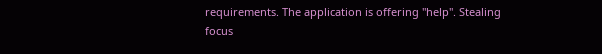requirements. The application is offering "help". Stealing focus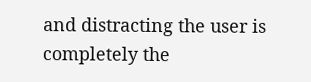and distracting the user is completely the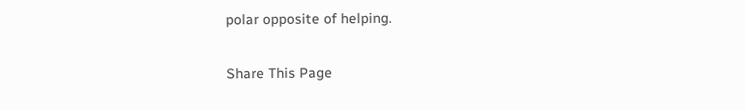polar opposite of helping.

Share This Page